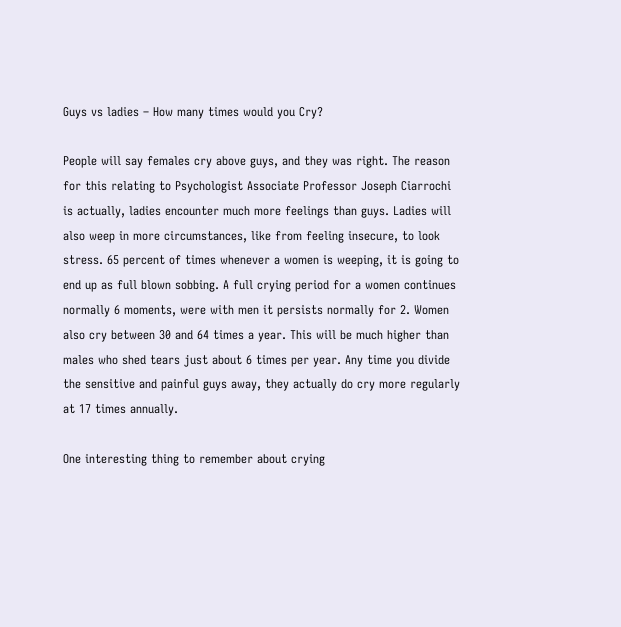Guys vs ladies – How many times would you Cry?

People will say females cry above guys, and they was right. The reason for this relating to Psychologist Associate Professor Joseph Ciarrochi is actually, ladies encounter much more feelings than guys. Ladies will also weep in more circumstances, like from feeling insecure, to look stress. 65 percent of times whenever a women is weeping, it is going to end up as full blown sobbing. A full crying period for a women continues normally 6 moments, were with men it persists normally for 2. Women also cry between 30 and 64 times a year. This will be much higher than males who shed tears just about 6 times per year. Any time you divide the sensitive and painful guys away, they actually do cry more regularly at 17 times annually.

One interesting thing to remember about crying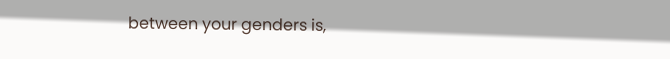between your genders is,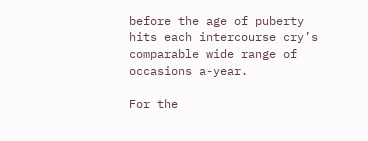before the age of puberty hits each intercourse cry’s comparable wide range of occasions a-year.

For the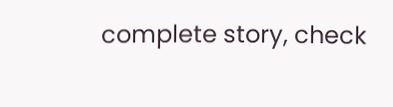complete story, check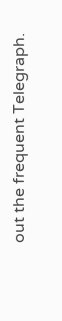out the frequent Telegraph.